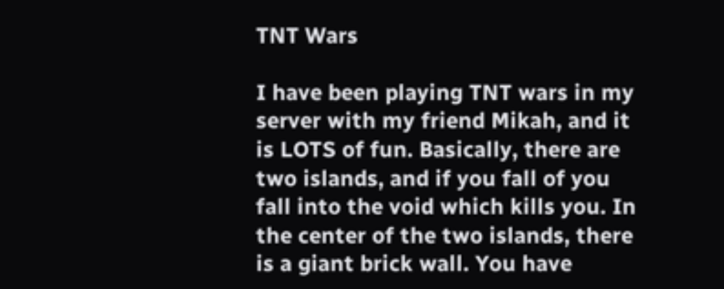TNT Wars

I have been playing TNT wars in my server with my friend Mikah, and it is LOTS of fun. Basically, there are two islands, and if you fall of you fall into the void which kills you. In the center of the two islands, there is a giant brick wall. You have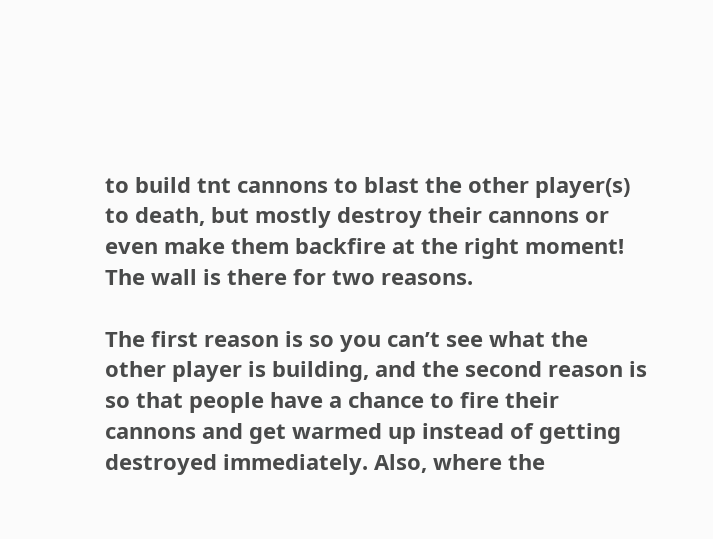to build tnt cannons to blast the other player(s) to death, but mostly destroy their cannons or even make them backfire at the right moment! The wall is there for two reasons.

The first reason is so you can’t see what the other player is building, and the second reason is so that people have a chance to fire their cannons and get warmed up instead of getting destroyed immediately. Also, where the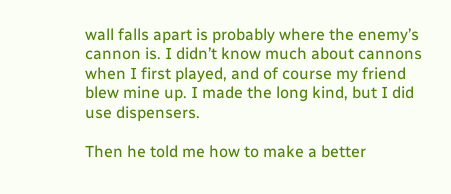wall falls apart is probably where the enemy’s cannon is. I didn’t know much about cannons when I first played, and of course my friend blew mine up. I made the long kind, but I did use dispensers.

Then he told me how to make a better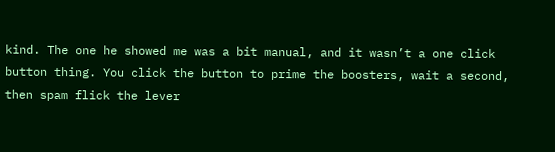kind. The one he showed me was a bit manual, and it wasn’t a one click button thing. You click the button to prime the boosters, wait a second, then spam flick the lever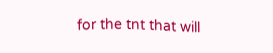for the tnt that will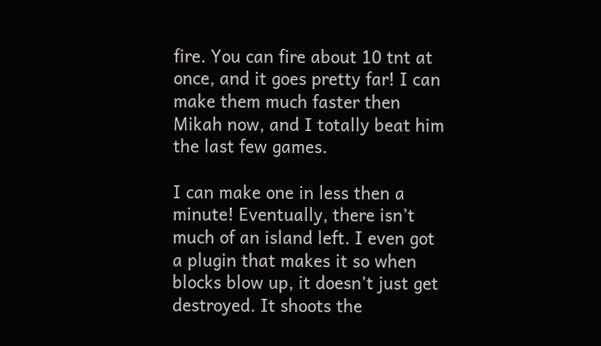fire. You can fire about 10 tnt at once, and it goes pretty far! I can make them much faster then Mikah now, and I totally beat him the last few games.

I can make one in less then a minute! Eventually, there isn’t much of an island left. I even got a plugin that makes it so when blocks blow up, it doesn’t just get destroyed. It shoots the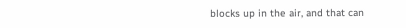blocks up in the air, and that can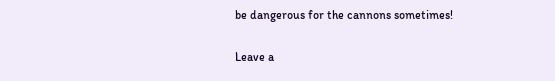be dangerous for the cannons sometimes!

Leave a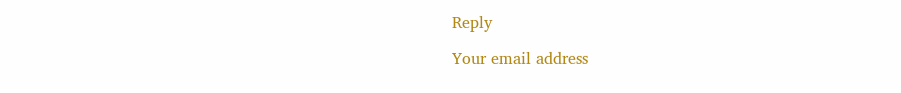Reply

Your email address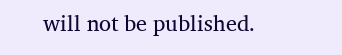will not be published.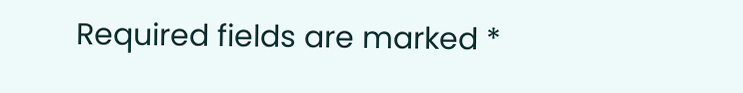Required fields are marked *